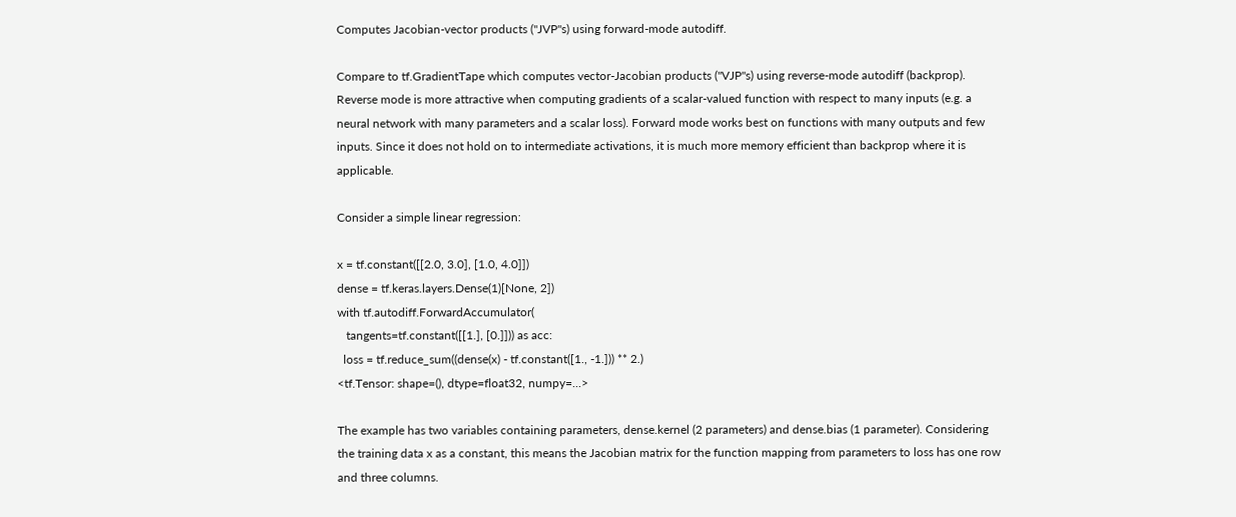Computes Jacobian-vector products ("JVP"s) using forward-mode autodiff.

Compare to tf.GradientTape which computes vector-Jacobian products ("VJP"s) using reverse-mode autodiff (backprop). Reverse mode is more attractive when computing gradients of a scalar-valued function with respect to many inputs (e.g. a neural network with many parameters and a scalar loss). Forward mode works best on functions with many outputs and few inputs. Since it does not hold on to intermediate activations, it is much more memory efficient than backprop where it is applicable.

Consider a simple linear regression:

x = tf.constant([[2.0, 3.0], [1.0, 4.0]])
dense = tf.keras.layers.Dense(1)[None, 2])
with tf.autodiff.ForwardAccumulator(
   tangents=tf.constant([[1.], [0.]])) as acc:
  loss = tf.reduce_sum((dense(x) - tf.constant([1., -1.])) ** 2.)
<tf.Tensor: shape=(), dtype=float32, numpy=...>

The example has two variables containing parameters, dense.kernel (2 parameters) and dense.bias (1 parameter). Considering the training data x as a constant, this means the Jacobian matrix for the function mapping from parameters to loss has one row and three columns.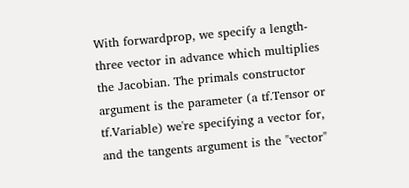With forwardprop, we specify a length-three vector in advance which multiplies the Jacobian. The primals constructor argument is the parameter (a tf.Tensor or tf.Variable) we're specifying a vector for, and the tangents argument is the "vector"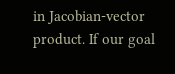in Jacobian-vector product. If our goal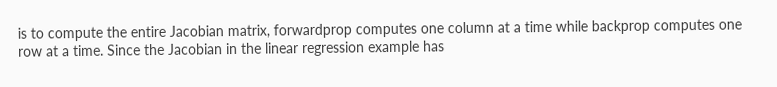is to compute the entire Jacobian matrix, forwardprop computes one column at a time while backprop computes one row at a time. Since the Jacobian in the linear regression example has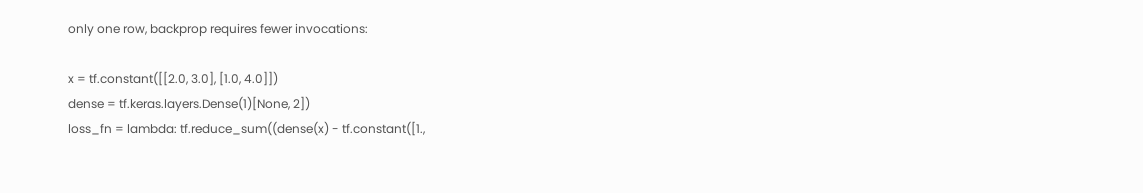only one row, backprop requires fewer invocations:

x = tf.constant([[2.0, 3.0], [1.0, 4.0]])
dense = tf.keras.layers.Dense(1)[None, 2])
loss_fn = lambda: tf.reduce_sum((dense(x) - tf.constant([1.,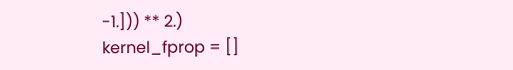-1.])) ** 2.)
kernel_fprop = []